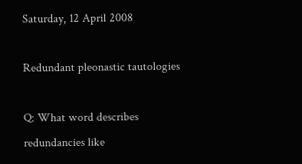Saturday, 12 April 2008

Redundant pleonastic tautologies

Q: What word describes redundancies like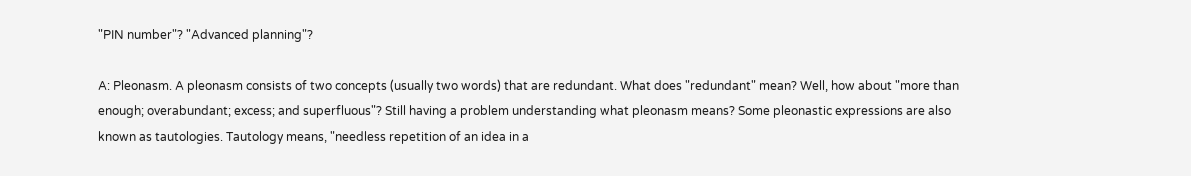"PIN number"? "Advanced planning"?

A: Pleonasm. A pleonasm consists of two concepts (usually two words) that are redundant. What does "redundant" mean? Well, how about "more than enough; overabundant; excess; and superfluous"? Still having a problem understanding what pleonasm means? Some pleonastic expressions are also known as tautologies. Tautology means, "needless repetition of an idea in a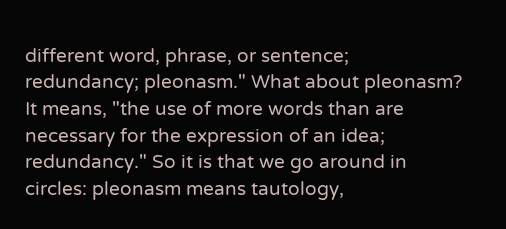different word, phrase, or sentence; redundancy; pleonasm." What about pleonasm? It means, "the use of more words than are necessary for the expression of an idea; redundancy." So it is that we go around in circles: pleonasm means tautology,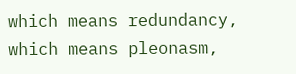which means redundancy, which means pleonasm,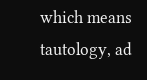which means tautology, ad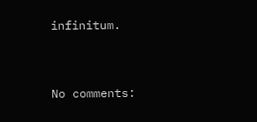infinitum.


No comments: